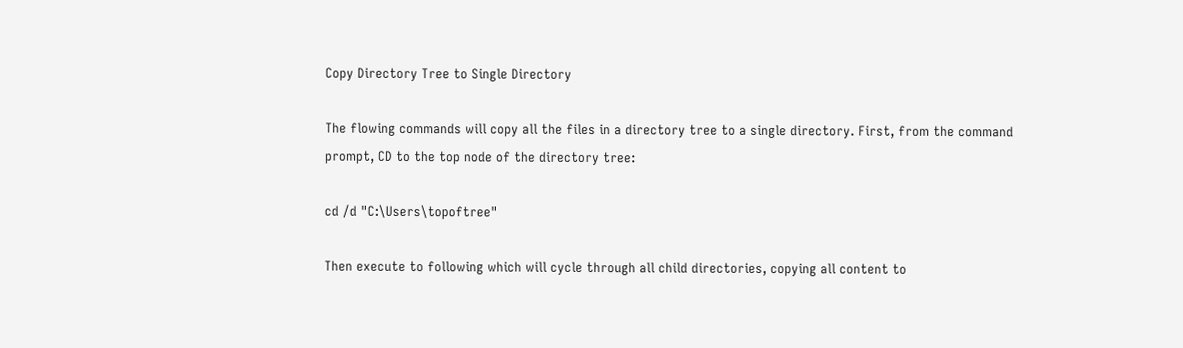Copy Directory Tree to Single Directory

The flowing commands will copy all the files in a directory tree to a single directory. First, from the command prompt, CD to the top node of the directory tree:

cd /d "C:\Users\topoftree"

Then execute to following which will cycle through all child directories, copying all content to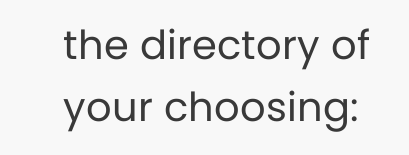the directory of your choosing: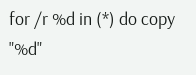for /r %d in (*) do copy "%d"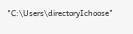"C:\Users\directoryIchoose"